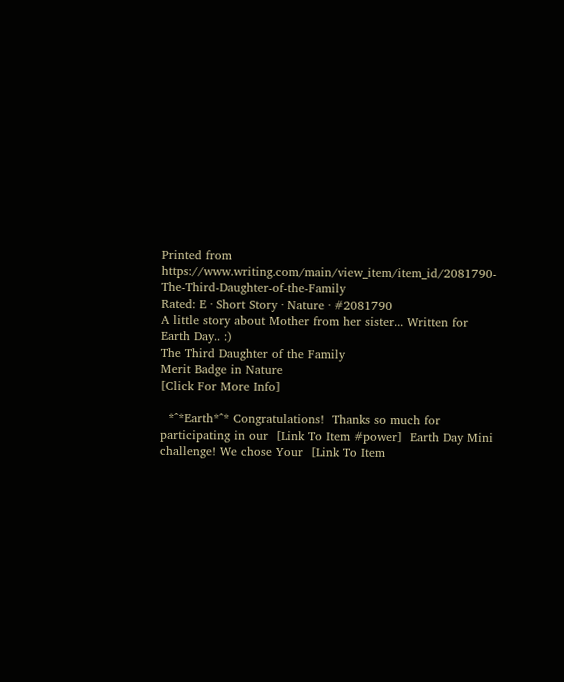Printed from https://www.writing.com/main/view_item/item_id/2081790-The-Third-Daughter-of-the-Family
Rated: E · Short Story · Nature · #2081790
A little story about Mother from her sister... Written for Earth Day.. :)
The Third Daughter of the Family
Merit Badge in Nature
[Click For More Info]

  *^*Earth*^* Congratulations!  Thanks so much for participating in our  [Link To Item #power]  Earth Day Mini challenge! We chose Your  [Link To Item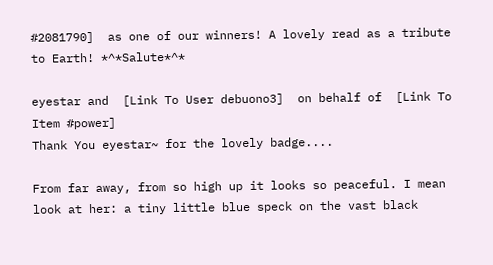#2081790]  as one of our winners! A lovely read as a tribute to Earth! *^*Salute*^*

eyestar and  [Link To User debuono3]  on behalf of  [Link To Item #power]
Thank You eyestar~ for the lovely badge....

From far away, from so high up it looks so peaceful. I mean look at her: a tiny little blue speck on the vast black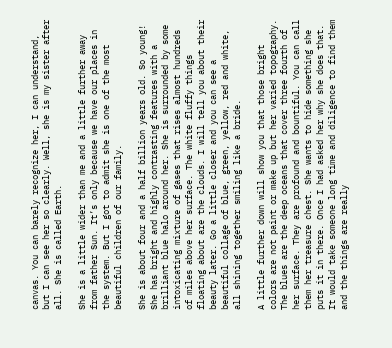canvas. You can barely recognize her, I can understand, but I can see her so clearly. Well, she is my sister after all. She is called Earth.

She is a little wider than me and a little further away from father Sun. It’s only because we have our places in the system. But I got to admit she is one of the most beautiful children of our family.

She is about four and a half billion years old. So young! She has bright and highly contrasting features with a brilliant blue halo around her. She is surrounded by some intoxicating mixture of gases that rises almost hundreds of miles above her surface. The white fluffy things floating about are the clouds. I will tell you about their beauty later. Go a little closer and you can see a beautiful collage of blue, green, yellow, red and white, all shining together smiling like a bride.

A little further down will show you that those bright colors are not paint or make up but her varied topography. The blues are the deep oceans that cover three fourth of her surface. They are profound and bountiful. You can call them her treasure chest. She wants to hide something she puts it in there. Once I had asked her why she does that. It would take someone long time and diligence to find them and the things are really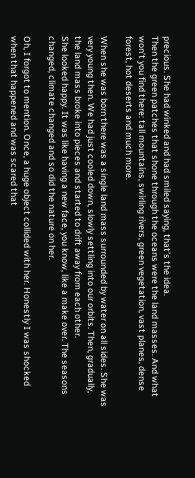precious. She had winked and had smiled saying, that’s the idea.
Then the green patches that shone through the oceans were the land masses. And what won’t you find there: tall mountains, swirling rivers, green vegetation, vast planes, dense forest, hot deserts and much more.

When she was born there was a single land mass surrounded by water on all sides. She was very young then. We had just cooled down, slowly settling into our orbits. Then, gradually, the land mass broke into pieces and started to drift away from each other.
She looked happy. It was like having a new face, you know, like a make over. The seasons changed, climate changed and so did the nature on her.

Oh, I forgot to mention. Once, a huge object collided with her. Honestly I was shocked when that happened and was scared that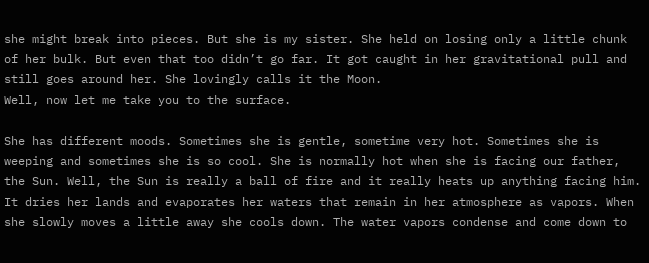she might break into pieces. But she is my sister. She held on losing only a little chunk of her bulk. But even that too didn’t go far. It got caught in her gravitational pull and still goes around her. She lovingly calls it the Moon.
Well, now let me take you to the surface.

She has different moods. Sometimes she is gentle, sometime very hot. Sometimes she is weeping and sometimes she is so cool. She is normally hot when she is facing our father, the Sun. Well, the Sun is really a ball of fire and it really heats up anything facing him. It dries her lands and evaporates her waters that remain in her atmosphere as vapors. When she slowly moves a little away she cools down. The water vapors condense and come down to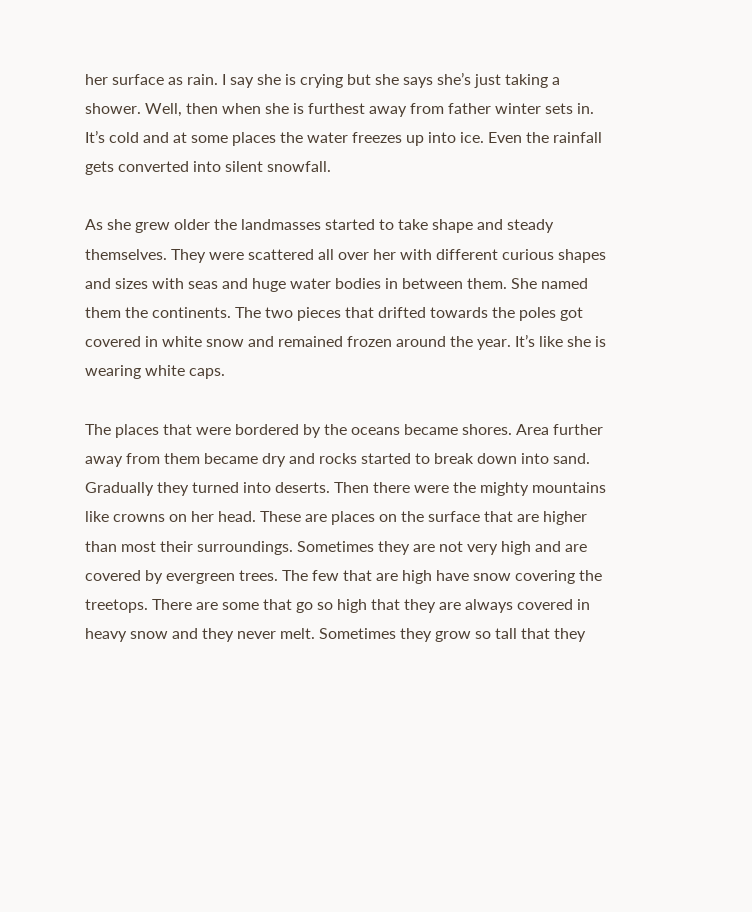her surface as rain. I say she is crying but she says she’s just taking a shower. Well, then when she is furthest away from father winter sets in. It’s cold and at some places the water freezes up into ice. Even the rainfall gets converted into silent snowfall.

As she grew older the landmasses started to take shape and steady themselves. They were scattered all over her with different curious shapes and sizes with seas and huge water bodies in between them. She named them the continents. The two pieces that drifted towards the poles got covered in white snow and remained frozen around the year. It’s like she is wearing white caps.

The places that were bordered by the oceans became shores. Area further away from them became dry and rocks started to break down into sand. Gradually they turned into deserts. Then there were the mighty mountains like crowns on her head. These are places on the surface that are higher than most their surroundings. Sometimes they are not very high and are covered by evergreen trees. The few that are high have snow covering the treetops. There are some that go so high that they are always covered in heavy snow and they never melt. Sometimes they grow so tall that they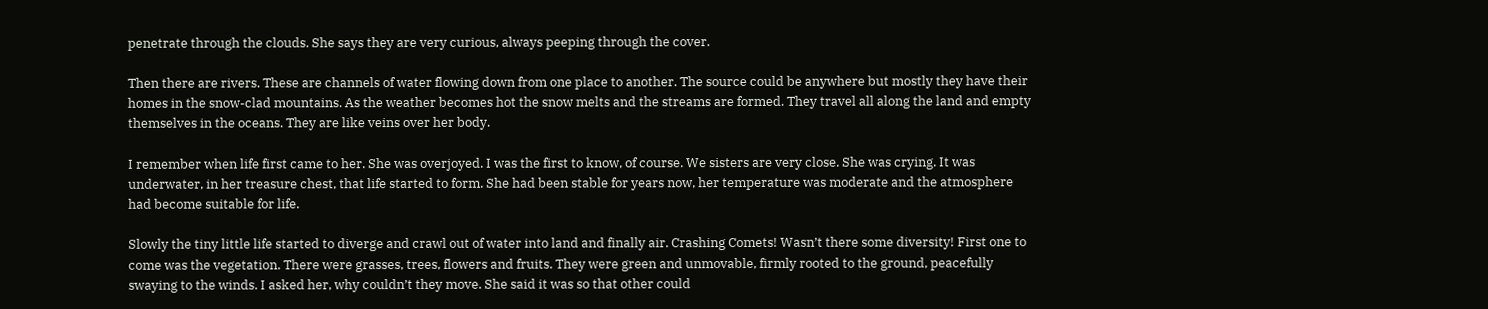penetrate through the clouds. She says they are very curious, always peeping through the cover.

Then there are rivers. These are channels of water flowing down from one place to another. The source could be anywhere but mostly they have their homes in the snow-clad mountains. As the weather becomes hot the snow melts and the streams are formed. They travel all along the land and empty themselves in the oceans. They are like veins over her body.

I remember when life first came to her. She was overjoyed. I was the first to know, of course. We sisters are very close. She was crying. It was underwater, in her treasure chest, that life started to form. She had been stable for years now, her temperature was moderate and the atmosphere had become suitable for life.

Slowly the tiny little life started to diverge and crawl out of water into land and finally air. Crashing Comets! Wasn’t there some diversity! First one to come was the vegetation. There were grasses, trees, flowers and fruits. They were green and unmovable, firmly rooted to the ground, peacefully swaying to the winds. I asked her, why couldn’t they move. She said it was so that other could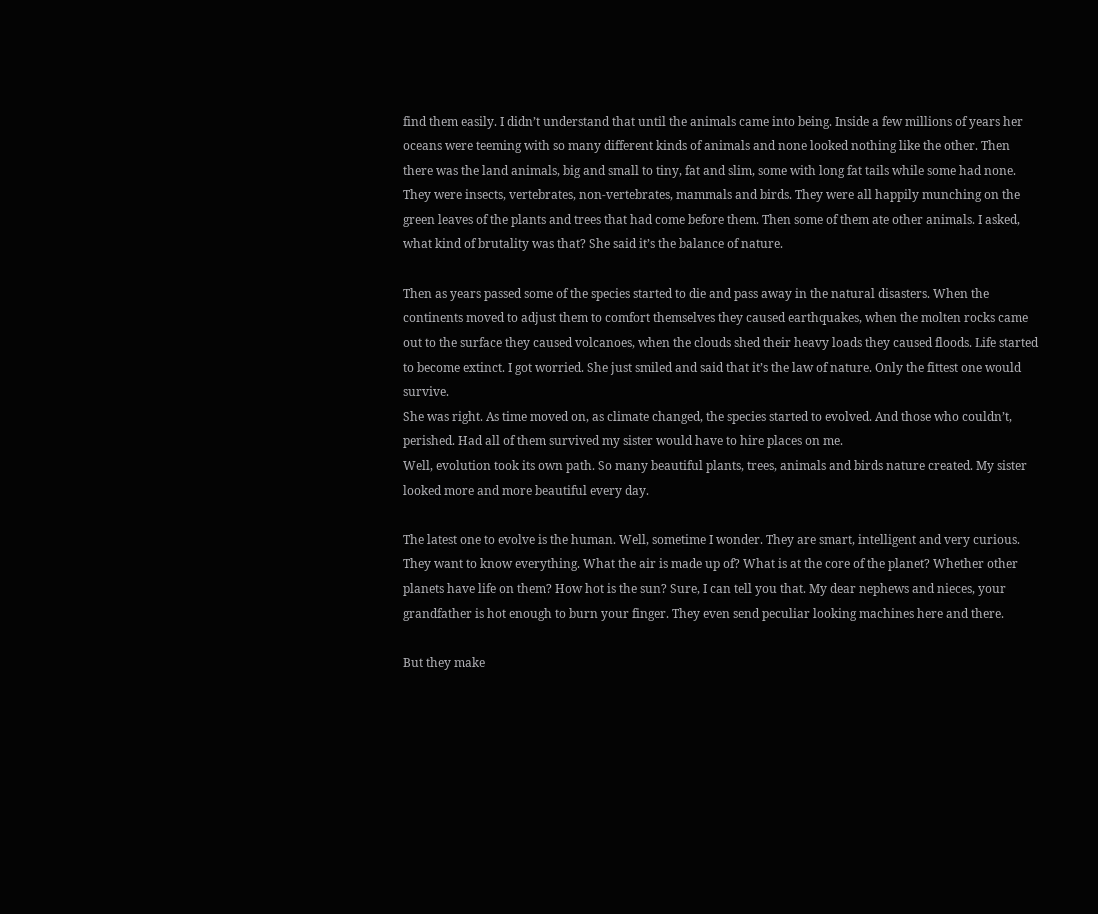find them easily. I didn’t understand that until the animals came into being. Inside a few millions of years her oceans were teeming with so many different kinds of animals and none looked nothing like the other. Then there was the land animals, big and small to tiny, fat and slim, some with long fat tails while some had none. They were insects, vertebrates, non-vertebrates, mammals and birds. They were all happily munching on the green leaves of the plants and trees that had come before them. Then some of them ate other animals. I asked, what kind of brutality was that? She said it’s the balance of nature.

Then as years passed some of the species started to die and pass away in the natural disasters. When the continents moved to adjust them to comfort themselves they caused earthquakes, when the molten rocks came out to the surface they caused volcanoes, when the clouds shed their heavy loads they caused floods. Life started to become extinct. I got worried. She just smiled and said that it’s the law of nature. Only the fittest one would survive.
She was right. As time moved on, as climate changed, the species started to evolved. And those who couldn’t, perished. Had all of them survived my sister would have to hire places on me.
Well, evolution took its own path. So many beautiful plants, trees, animals and birds nature created. My sister looked more and more beautiful every day.

The latest one to evolve is the human. Well, sometime I wonder. They are smart, intelligent and very curious. They want to know everything. What the air is made up of? What is at the core of the planet? Whether other planets have life on them? How hot is the sun? Sure, I can tell you that. My dear nephews and nieces, your grandfather is hot enough to burn your finger. They even send peculiar looking machines here and there.

But they make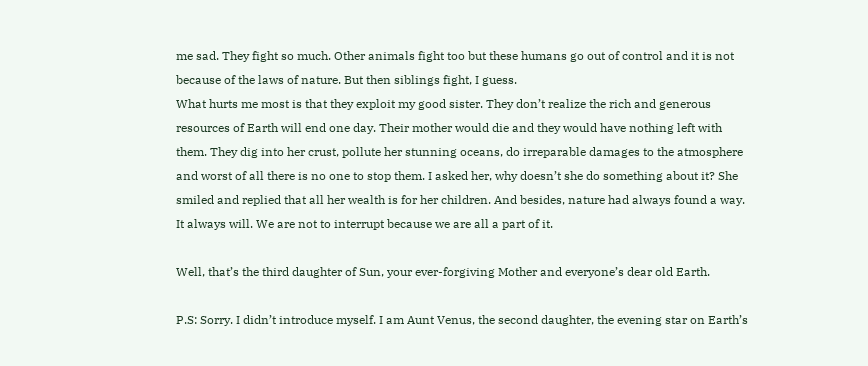me sad. They fight so much. Other animals fight too but these humans go out of control and it is not because of the laws of nature. But then siblings fight, I guess.
What hurts me most is that they exploit my good sister. They don’t realize the rich and generous resources of Earth will end one day. Their mother would die and they would have nothing left with them. They dig into her crust, pollute her stunning oceans, do irreparable damages to the atmosphere and worst of all there is no one to stop them. I asked her, why doesn’t she do something about it? She smiled and replied that all her wealth is for her children. And besides, nature had always found a way. It always will. We are not to interrupt because we are all a part of it.

Well, that’s the third daughter of Sun, your ever-forgiving Mother and everyone’s dear old Earth.

P.S: Sorry. I didn’t introduce myself. I am Aunt Venus, the second daughter, the evening star on Earth’s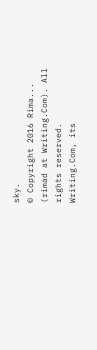sky.
© Copyright 2016 Rima... (rimad at Writing.Com). All rights reserved.
Writing.Com, its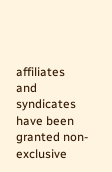affiliates and syndicates have been granted non-exclusive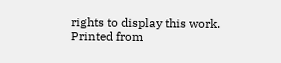rights to display this work.
Printed from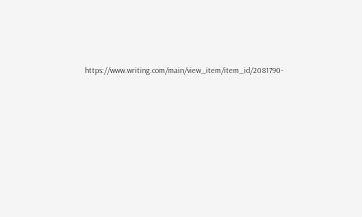https://www.writing.com/main/view_item/item_id/2081790-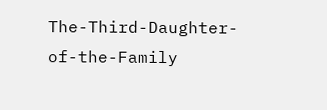The-Third-Daughter-of-the-Family